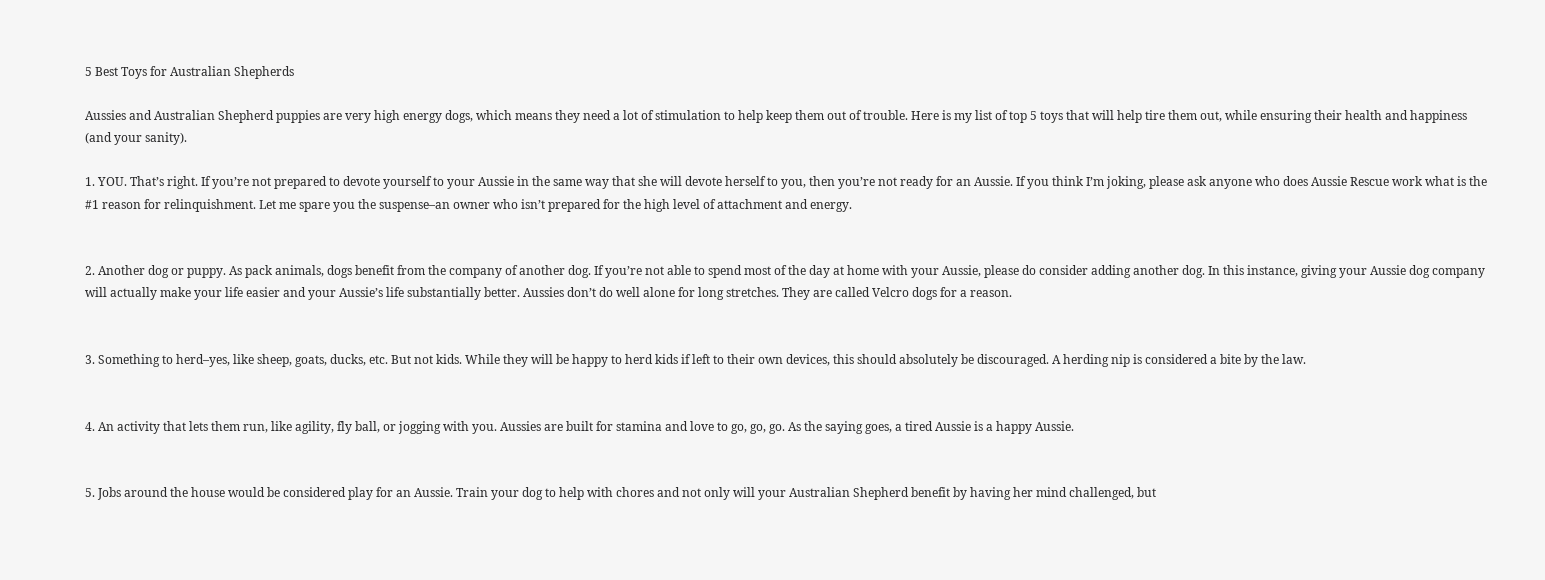5 Best Toys for Australian Shepherds

Aussies and Australian Shepherd puppies are very high energy dogs, which means they need a lot of stimulation to help keep them out of trouble. Here is my list of top 5 toys that will help tire them out, while ensuring their health and happiness (and your sanity).

1. YOU. That’s right. If you’re not prepared to devote yourself to your Aussie in the same way that she will devote herself to you, then you’re not ready for an Aussie. If you think I’m joking, please ask anyone who does Aussie Rescue work what is the #1 reason for relinquishment. Let me spare you the suspense–an owner who isn’t prepared for the high level of attachment and energy.


2. Another dog or puppy. As pack animals, dogs benefit from the company of another dog. If you’re not able to spend most of the day at home with your Aussie, please do consider adding another dog. In this instance, giving your Aussie dog company will actually make your life easier and your Aussie’s life substantially better. Aussies don’t do well alone for long stretches. They are called Velcro dogs for a reason.


3. Something to herd–yes, like sheep, goats, ducks, etc. But not kids. While they will be happy to herd kids if left to their own devices, this should absolutely be discouraged. A herding nip is considered a bite by the law.


4. An activity that lets them run, like agility, fly ball, or jogging with you. Aussies are built for stamina and love to go, go, go. As the saying goes, a tired Aussie is a happy Aussie.


5. Jobs around the house would be considered play for an Aussie. Train your dog to help with chores and not only will your Australian Shepherd benefit by having her mind challenged, but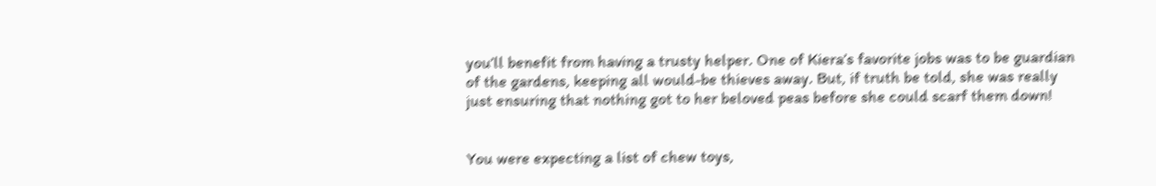you’ll benefit from having a trusty helper. One of Kiera’s favorite jobs was to be guardian of the gardens, keeping all would-be thieves away. But, if truth be told, she was really just ensuring that nothing got to her beloved peas before she could scarf them down!


You were expecting a list of chew toys,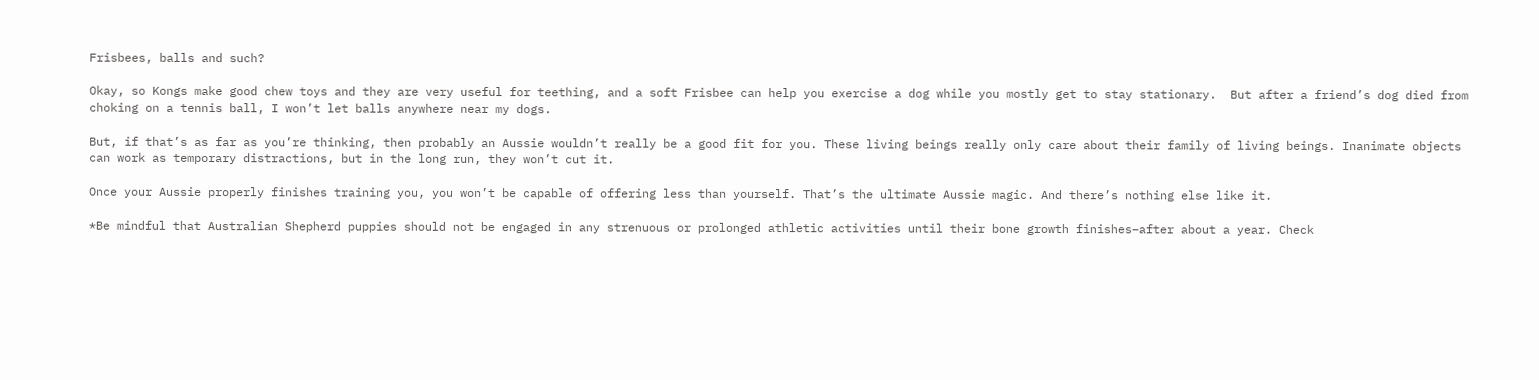Frisbees, balls and such?

Okay, so Kongs make good chew toys and they are very useful for teething, and a soft Frisbee can help you exercise a dog while you mostly get to stay stationary.  But after a friend’s dog died from choking on a tennis ball, I won’t let balls anywhere near my dogs.

But, if that’s as far as you’re thinking, then probably an Aussie wouldn’t really be a good fit for you. These living beings really only care about their family of living beings. Inanimate objects can work as temporary distractions, but in the long run, they won’t cut it.

Once your Aussie properly finishes training you, you won’t be capable of offering less than yourself. That’s the ultimate Aussie magic. And there’s nothing else like it.

*Be mindful that Australian Shepherd puppies should not be engaged in any strenuous or prolonged athletic activities until their bone growth finishes–after about a year. Check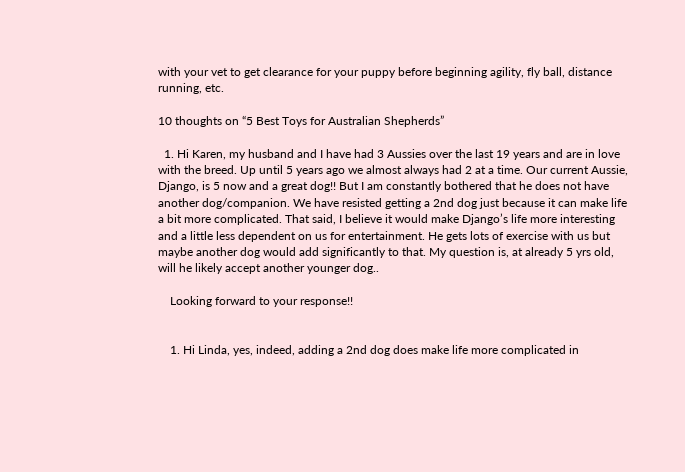with your vet to get clearance for your puppy before beginning agility, fly ball, distance running, etc.

10 thoughts on “5 Best Toys for Australian Shepherds”

  1. Hi Karen, my husband and I have had 3 Aussies over the last 19 years and are in love with the breed. Up until 5 years ago we almost always had 2 at a time. Our current Aussie, Django, is 5 now and a great dog!! But I am constantly bothered that he does not have another dog/companion. We have resisted getting a 2nd dog just because it can make life a bit more complicated. That said, I believe it would make Django’s life more interesting and a little less dependent on us for entertainment. He gets lots of exercise with us but maybe another dog would add significantly to that. My question is, at already 5 yrs old, will he likely accept another younger dog..

    Looking forward to your response!!


    1. Hi Linda, yes, indeed, adding a 2nd dog does make life more complicated in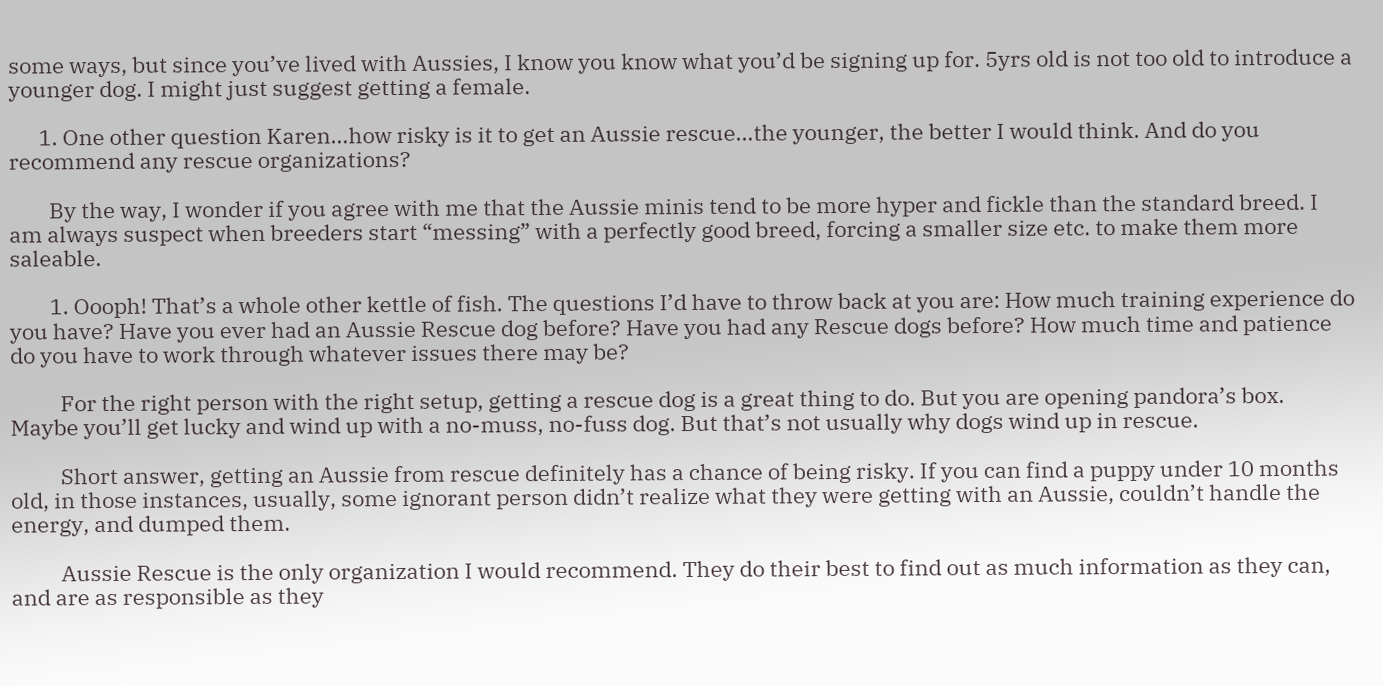some ways, but since you’ve lived with Aussies, I know you know what you’d be signing up for. 5yrs old is not too old to introduce a younger dog. I might just suggest getting a female.

      1. One other question Karen…how risky is it to get an Aussie rescue…the younger, the better I would think. And do you recommend any rescue organizations?

        By the way, I wonder if you agree with me that the Aussie minis tend to be more hyper and fickle than the standard breed. I am always suspect when breeders start “messing” with a perfectly good breed, forcing a smaller size etc. to make them more saleable.

        1. Oooph! That’s a whole other kettle of fish. The questions I’d have to throw back at you are: How much training experience do you have? Have you ever had an Aussie Rescue dog before? Have you had any Rescue dogs before? How much time and patience do you have to work through whatever issues there may be?

          For the right person with the right setup, getting a rescue dog is a great thing to do. But you are opening pandora’s box. Maybe you’ll get lucky and wind up with a no-muss, no-fuss dog. But that’s not usually why dogs wind up in rescue.

          Short answer, getting an Aussie from rescue definitely has a chance of being risky. If you can find a puppy under 10 months old, in those instances, usually, some ignorant person didn’t realize what they were getting with an Aussie, couldn’t handle the energy, and dumped them.

          Aussie Rescue is the only organization I would recommend. They do their best to find out as much information as they can, and are as responsible as they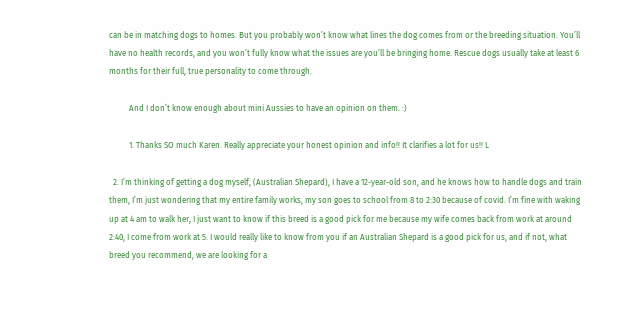can be in matching dogs to homes. But you probably won’t know what lines the dog comes from or the breeding situation. You’ll have no health records, and you won’t fully know what the issues are you’ll be bringing home. Rescue dogs usually take at least 6 months for their full, true personality to come through.

          And I don’t know enough about mini Aussies to have an opinion on them. :)

          1. Thanks SO much Karen. Really appreciate your honest opinion and info!! It clarifies a lot for us!! L

  2. I’m thinking of getting a dog myself, (Australian Shepard), I have a 12-year-old son, and he knows how to handle dogs and train them, I’m just wondering that my entire family works, my son goes to school from 8 to 2:30 because of covid. I’m fine with waking up at 4 am to walk her, I just want to know if this breed is a good pick for me because my wife comes back from work at around 2:40, I come from work at 5. I would really like to know from you if an Australian Shepard is a good pick for us, and if not, what breed you recommend, we are looking for a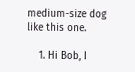medium-size dog like this one.

    1. Hi Bob, I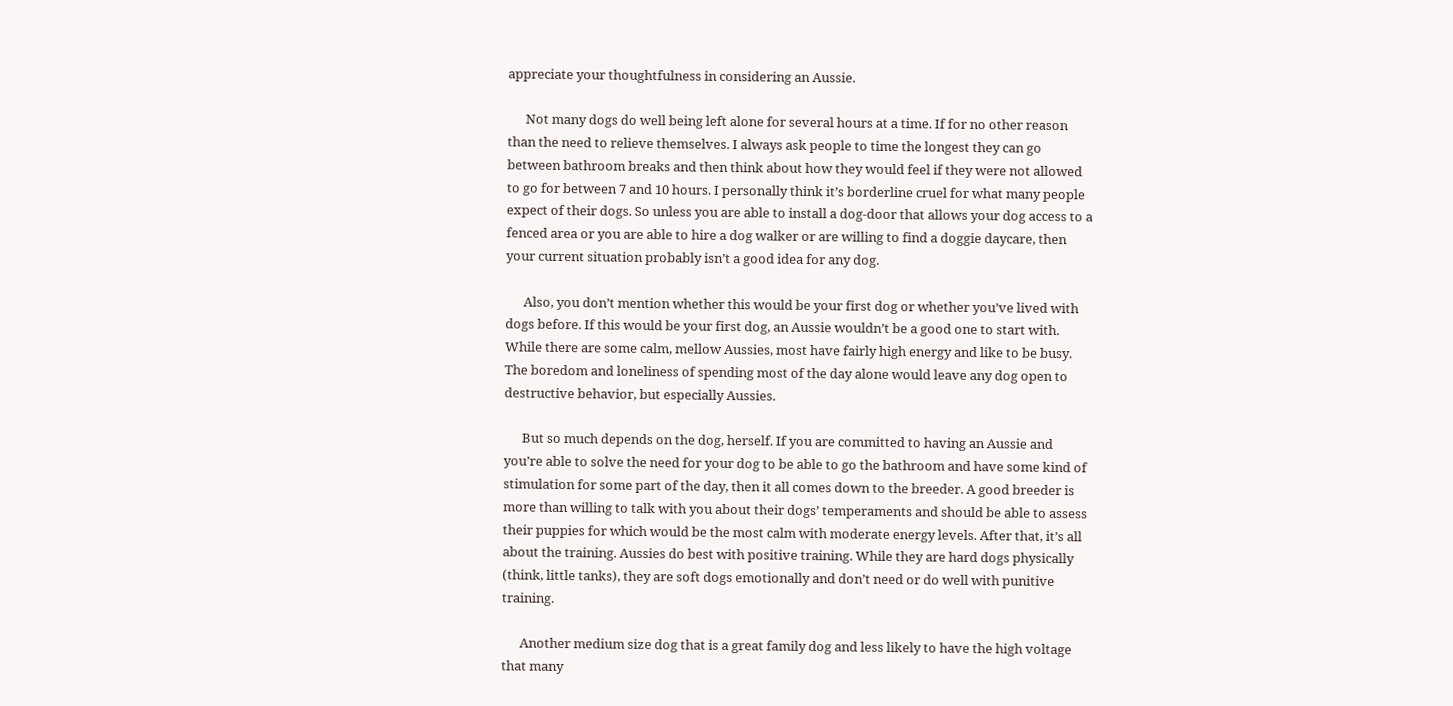appreciate your thoughtfulness in considering an Aussie.

      Not many dogs do well being left alone for several hours at a time. If for no other reason than the need to relieve themselves. I always ask people to time the longest they can go between bathroom breaks and then think about how they would feel if they were not allowed to go for between 7 and 10 hours. I personally think it’s borderline cruel for what many people expect of their dogs. So unless you are able to install a dog-door that allows your dog access to a fenced area or you are able to hire a dog walker or are willing to find a doggie daycare, then your current situation probably isn’t a good idea for any dog.

      Also, you don’t mention whether this would be your first dog or whether you’ve lived with dogs before. If this would be your first dog, an Aussie wouldn’t be a good one to start with. While there are some calm, mellow Aussies, most have fairly high energy and like to be busy. The boredom and loneliness of spending most of the day alone would leave any dog open to destructive behavior, but especially Aussies.

      But so much depends on the dog, herself. If you are committed to having an Aussie and you’re able to solve the need for your dog to be able to go the bathroom and have some kind of stimulation for some part of the day, then it all comes down to the breeder. A good breeder is more than willing to talk with you about their dogs’ temperaments and should be able to assess their puppies for which would be the most calm with moderate energy levels. After that, it’s all about the training. Aussies do best with positive training. While they are hard dogs physically (think, little tanks), they are soft dogs emotionally and don’t need or do well with punitive training.

      Another medium size dog that is a great family dog and less likely to have the high voltage that many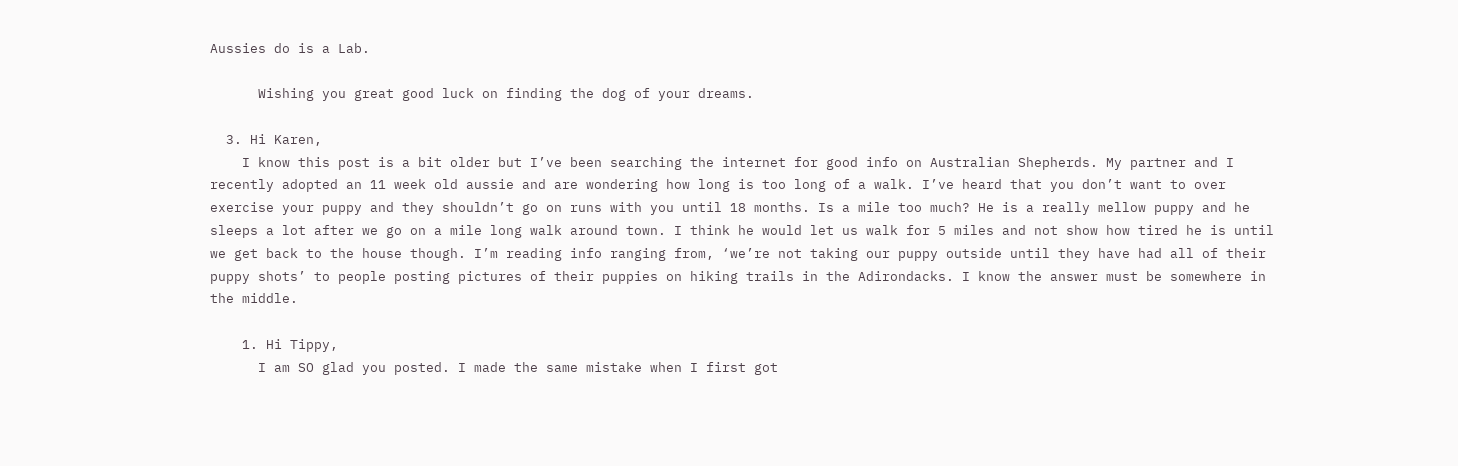Aussies do is a Lab.

      Wishing you great good luck on finding the dog of your dreams.

  3. Hi Karen,
    I know this post is a bit older but I’ve been searching the internet for good info on Australian Shepherds. My partner and I recently adopted an 11 week old aussie and are wondering how long is too long of a walk. I’ve heard that you don’t want to over exercise your puppy and they shouldn’t go on runs with you until 18 months. Is a mile too much? He is a really mellow puppy and he sleeps a lot after we go on a mile long walk around town. I think he would let us walk for 5 miles and not show how tired he is until we get back to the house though. I’m reading info ranging from, ‘we’re not taking our puppy outside until they have had all of their puppy shots’ to people posting pictures of their puppies on hiking trails in the Adirondacks. I know the answer must be somewhere in the middle.

    1. Hi Tippy,
      I am SO glad you posted. I made the same mistake when I first got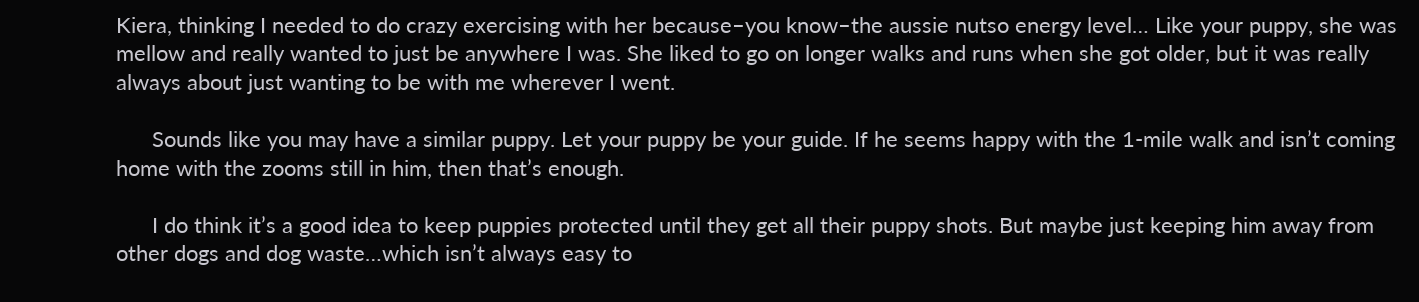Kiera, thinking I needed to do crazy exercising with her because–you know–the aussie nutso energy level… Like your puppy, she was mellow and really wanted to just be anywhere I was. She liked to go on longer walks and runs when she got older, but it was really always about just wanting to be with me wherever I went.

      Sounds like you may have a similar puppy. Let your puppy be your guide. If he seems happy with the 1-mile walk and isn’t coming home with the zooms still in him, then that’s enough.

      I do think it’s a good idea to keep puppies protected until they get all their puppy shots. But maybe just keeping him away from other dogs and dog waste…which isn’t always easy to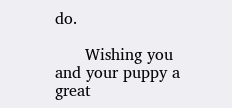do.

      Wishing you and your puppy a great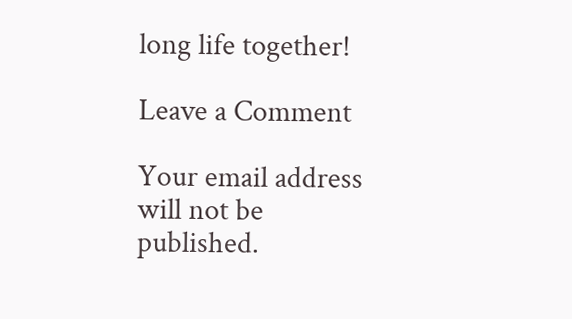long life together!

Leave a Comment

Your email address will not be published.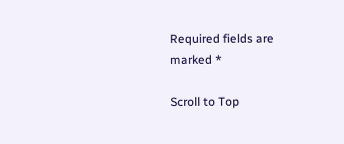Required fields are marked *

Scroll to Top